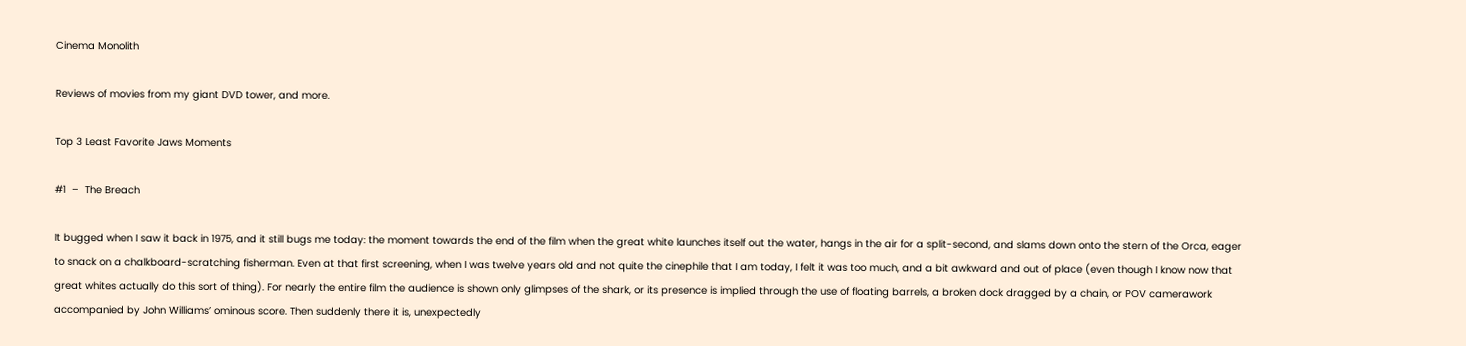Cinema Monolith

Reviews of movies from my giant DVD tower, and more.

Top 3 Least Favorite Jaws Moments

#1  –  The Breach

It bugged when I saw it back in 1975, and it still bugs me today: the moment towards the end of the film when the great white launches itself out the water, hangs in the air for a split-second, and slams down onto the stern of the Orca, eager to snack on a chalkboard-scratching fisherman. Even at that first screening, when I was twelve years old and not quite the cinephile that I am today, I felt it was too much, and a bit awkward and out of place (even though I know now that great whites actually do this sort of thing). For nearly the entire film the audience is shown only glimpses of the shark, or its presence is implied through the use of floating barrels, a broken dock dragged by a chain, or POV camerawork accompanied by John Williams’ ominous score. Then suddenly there it is, unexpectedly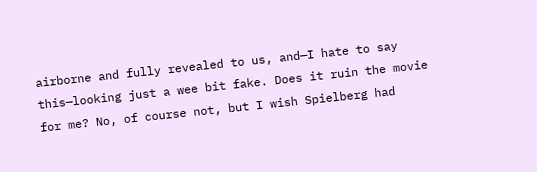airborne and fully revealed to us, and—I hate to say this—looking just a wee bit fake. Does it ruin the movie for me? No, of course not, but I wish Spielberg had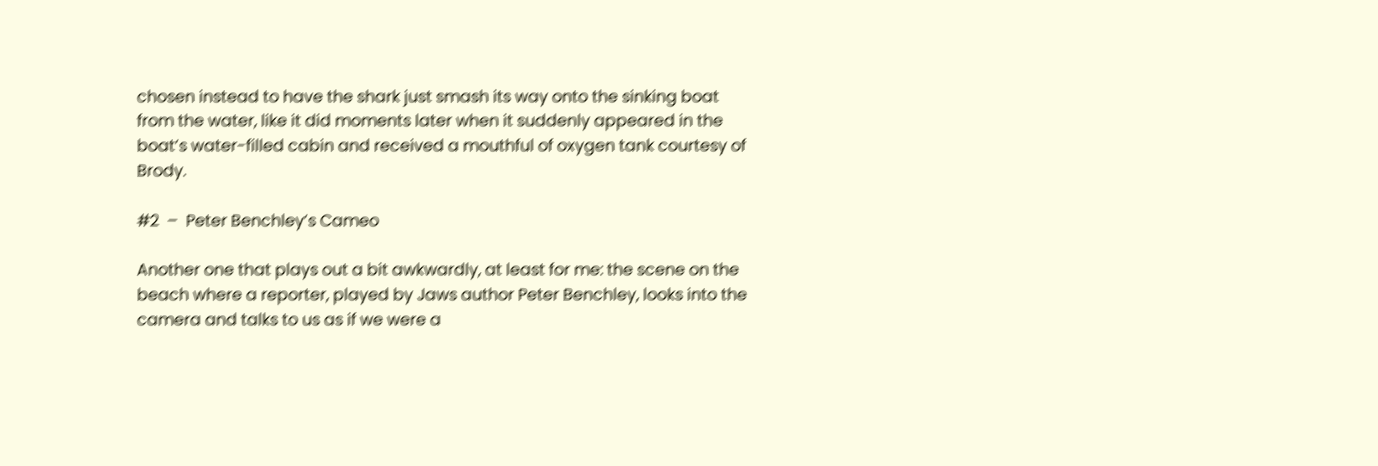chosen instead to have the shark just smash its way onto the sinking boat from the water, like it did moments later when it suddenly appeared in the boat’s water-filled cabin and received a mouthful of oxygen tank courtesy of Brody.

#2  –  Peter Benchley’s Cameo

Another one that plays out a bit awkwardly, at least for me: the scene on the beach where a reporter, played by Jaws author Peter Benchley, looks into the camera and talks to us as if we were a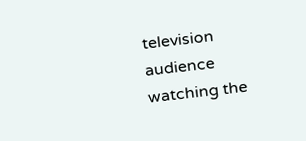television audience watching the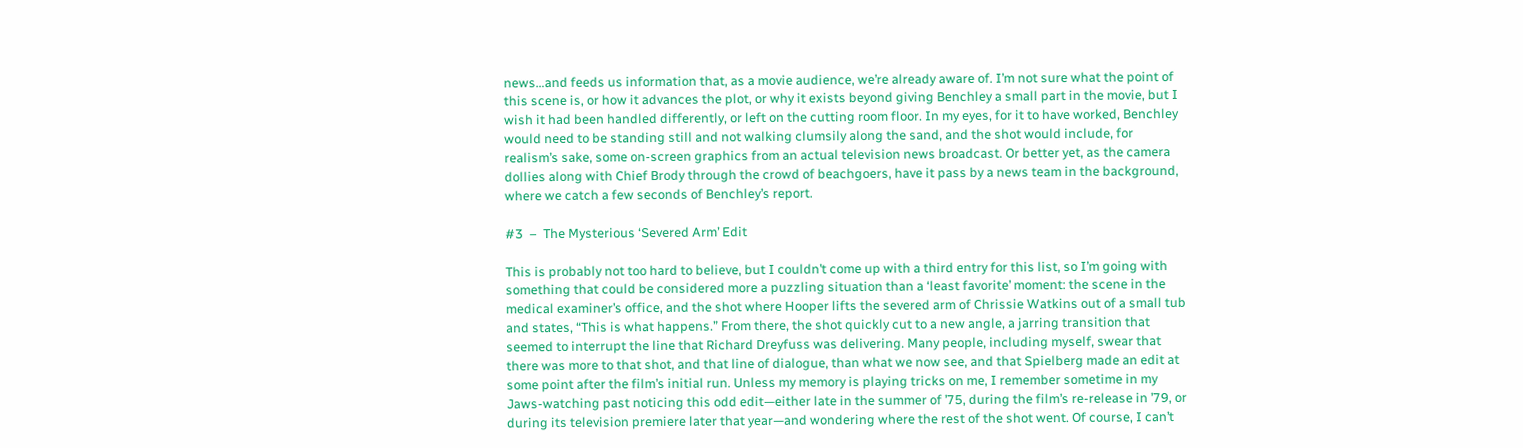news…and feeds us information that, as a movie audience, we’re already aware of. I’m not sure what the point of this scene is, or how it advances the plot, or why it exists beyond giving Benchley a small part in the movie, but I wish it had been handled differently, or left on the cutting room floor. In my eyes, for it to have worked, Benchley would need to be standing still and not walking clumsily along the sand, and the shot would include, for realism’s sake, some on-screen graphics from an actual television news broadcast. Or better yet, as the camera dollies along with Chief Brody through the crowd of beachgoers, have it pass by a news team in the background, where we catch a few seconds of Benchley’s report.

#3  –  The Mysterious ‘Severed Arm’ Edit

This is probably not too hard to believe, but I couldn’t come up with a third entry for this list, so I’m going with something that could be considered more a puzzling situation than a ‘least favorite’ moment: the scene in the medical examiner’s office, and the shot where Hooper lifts the severed arm of Chrissie Watkins out of a small tub and states, “This is what happens.” From there, the shot quickly cut to a new angle, a jarring transition that seemed to interrupt the line that Richard Dreyfuss was delivering. Many people, including myself, swear that there was more to that shot, and that line of dialogue, than what we now see, and that Spielberg made an edit at some point after the film’s initial run. Unless my memory is playing tricks on me, I remember sometime in my Jaws-watching past noticing this odd edit—either late in the summer of ’75, during the film’s re-release in ’79, or during its television premiere later that year—and wondering where the rest of the shot went. Of course, I can’t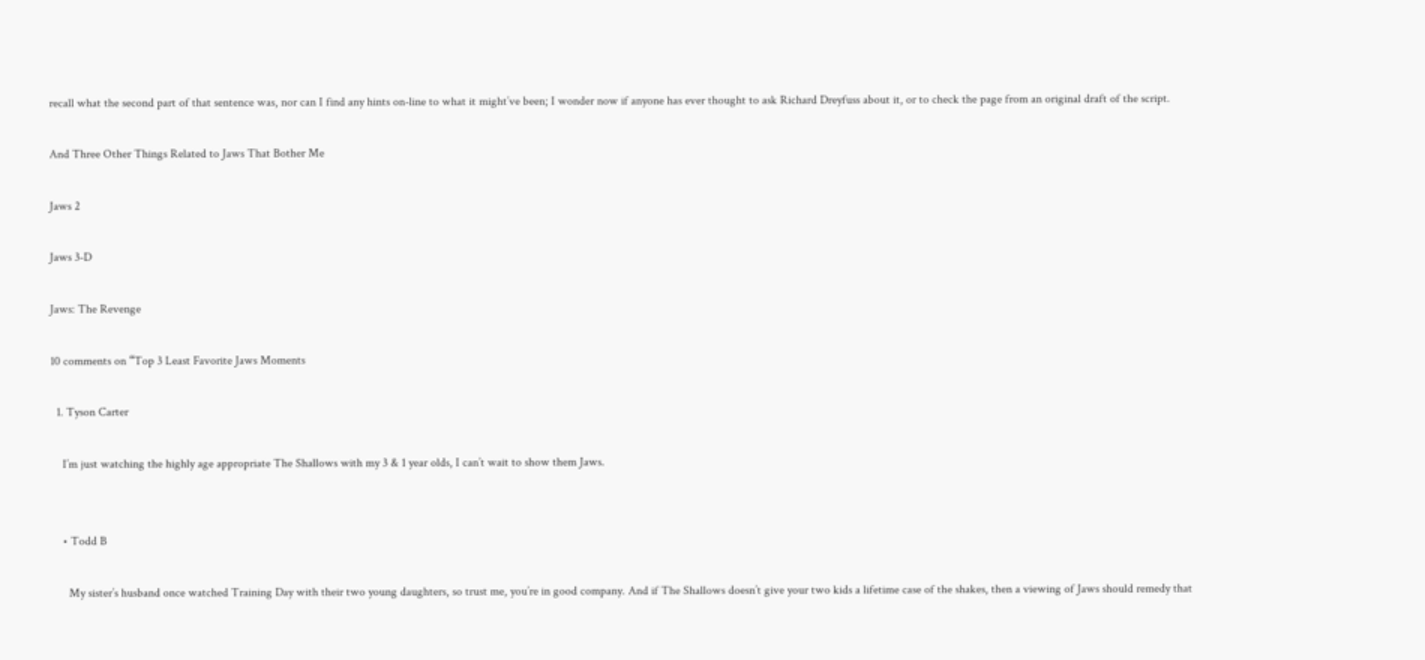recall what the second part of that sentence was, nor can I find any hints on-line to what it might’ve been; I wonder now if anyone has ever thought to ask Richard Dreyfuss about it, or to check the page from an original draft of the script.

And Three Other Things Related to Jaws That Bother Me

Jaws 2

Jaws 3-D

Jaws: The Revenge

10 comments on “Top 3 Least Favorite Jaws Moments

  1. Tyson Carter

    I’m just watching the highly age appropriate The Shallows with my 3 & 1 year olds, I can’t wait to show them Jaws.


    • Todd B

      My sister’s husband once watched Training Day with their two young daughters, so trust me, you’re in good company. And if The Shallows doesn’t give your two kids a lifetime case of the shakes, then a viewing of Jaws should remedy that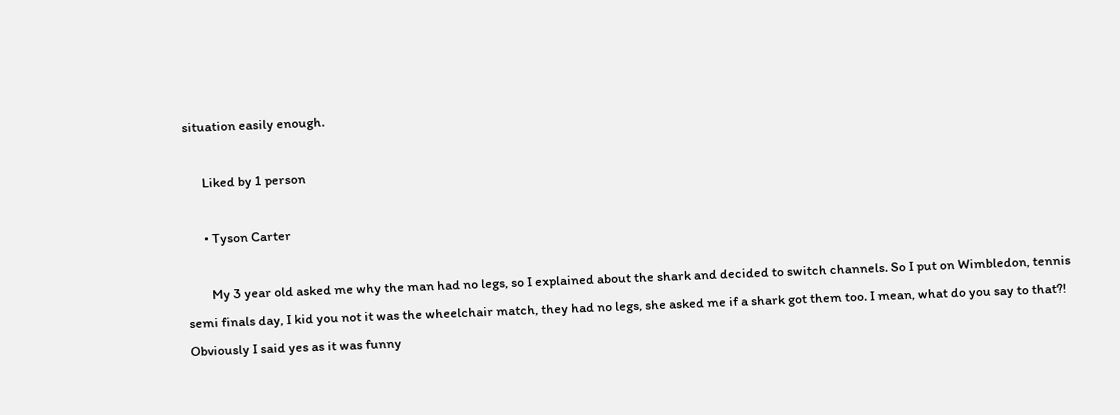situation easily enough.

      Liked by 1 person

      • Tyson Carter

        My 3 year old asked me why the man had no legs, so I explained about the shark and decided to switch channels. So I put on Wimbledon, tennis semi finals day, I kid you not it was the wheelchair match, they had no legs, she asked me if a shark got them too. I mean, what do you say to that?! Obviously I said yes as it was funny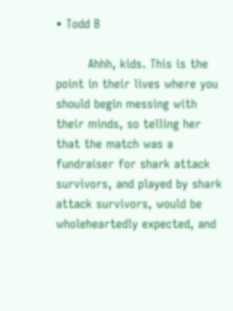• Todd B

        Ahhh, kids. This is the point in their lives where you should begin messing with their minds, so telling her that the match was a fundraiser for shark attack survivors, and played by shark attack survivors, would be wholeheartedly expected, and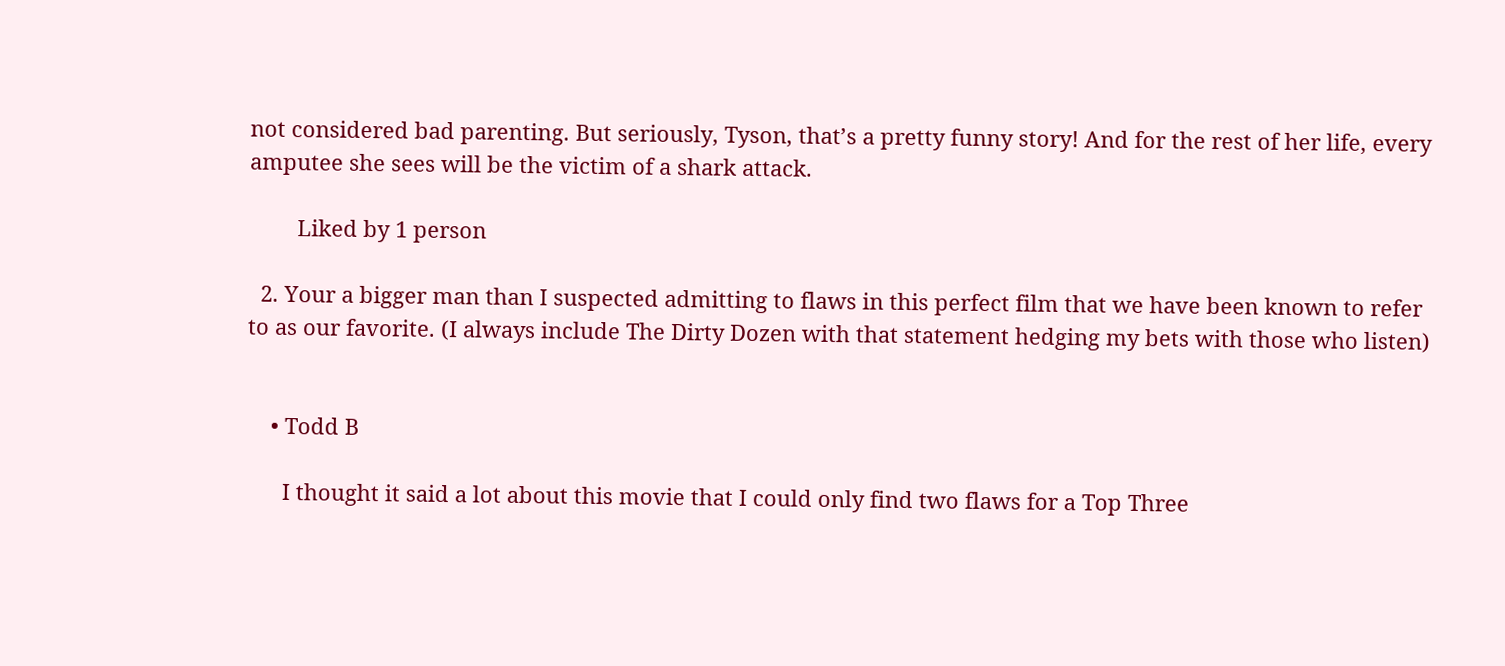not considered bad parenting. But seriously, Tyson, that’s a pretty funny story! And for the rest of her life, every amputee she sees will be the victim of a shark attack.

        Liked by 1 person

  2. Your a bigger man than I suspected admitting to flaws in this perfect film that we have been known to refer to as our favorite. (I always include The Dirty Dozen with that statement hedging my bets with those who listen)


    • Todd B

      I thought it said a lot about this movie that I could only find two flaws for a Top Three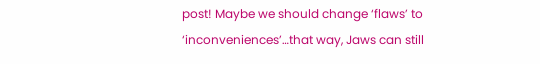post! Maybe we should change ‘flaws’ to ‘inconveniences’…that way, Jaws can still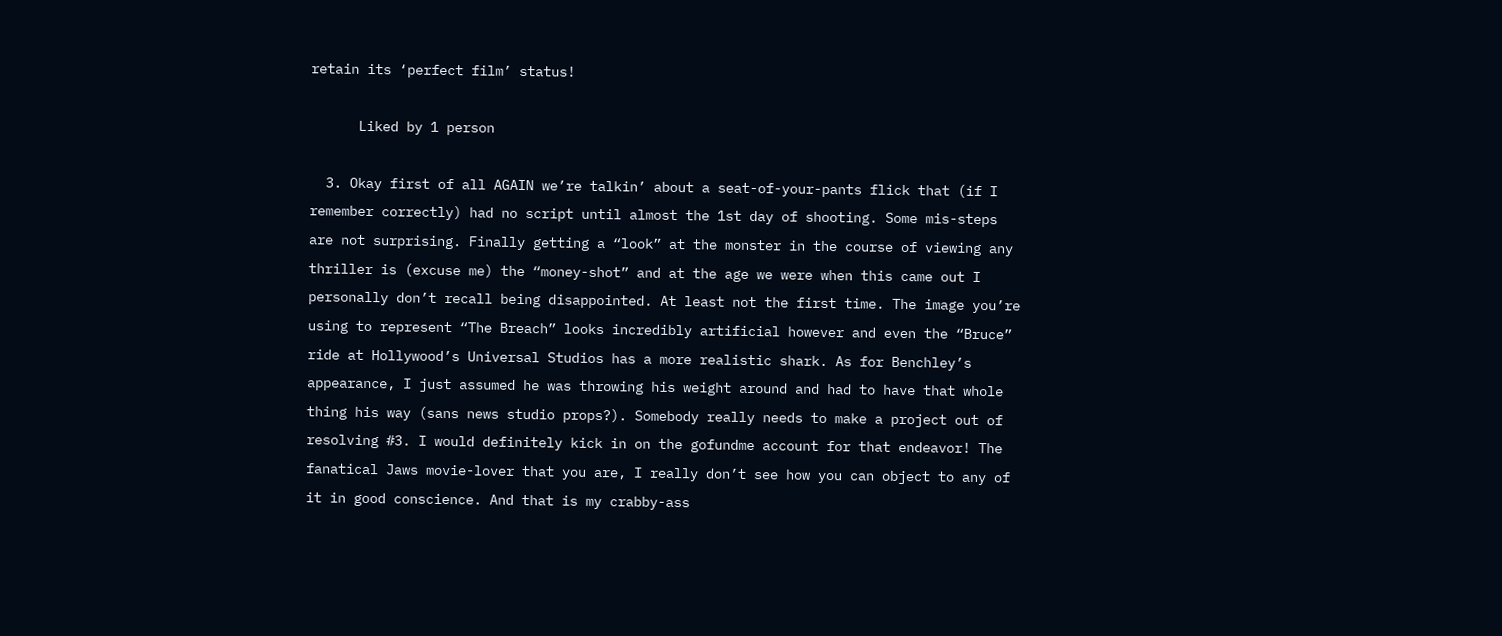retain its ‘perfect film’ status!

      Liked by 1 person

  3. Okay first of all AGAIN we’re talkin’ about a seat-of-your-pants flick that (if I remember correctly) had no script until almost the 1st day of shooting. Some mis-steps are not surprising. Finally getting a “look” at the monster in the course of viewing any thriller is (excuse me) the “money-shot” and at the age we were when this came out I personally don’t recall being disappointed. At least not the first time. The image you’re using to represent “The Breach” looks incredibly artificial however and even the “Bruce” ride at Hollywood’s Universal Studios has a more realistic shark. As for Benchley’s appearance, I just assumed he was throwing his weight around and had to have that whole thing his way (sans news studio props?). Somebody really needs to make a project out of resolving #3. I would definitely kick in on the gofundme account for that endeavor! The fanatical Jaws movie-lover that you are, I really don’t see how you can object to any of it in good conscience. And that is my crabby-ass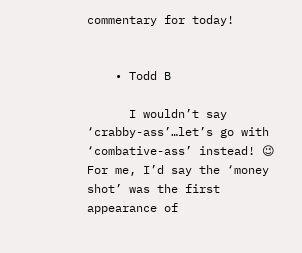commentary for today!


    • Todd B

      I wouldn’t say ‘crabby-ass’…let’s go with ‘combative-ass’ instead! 😉 For me, I’d say the ‘money shot’ was the first appearance of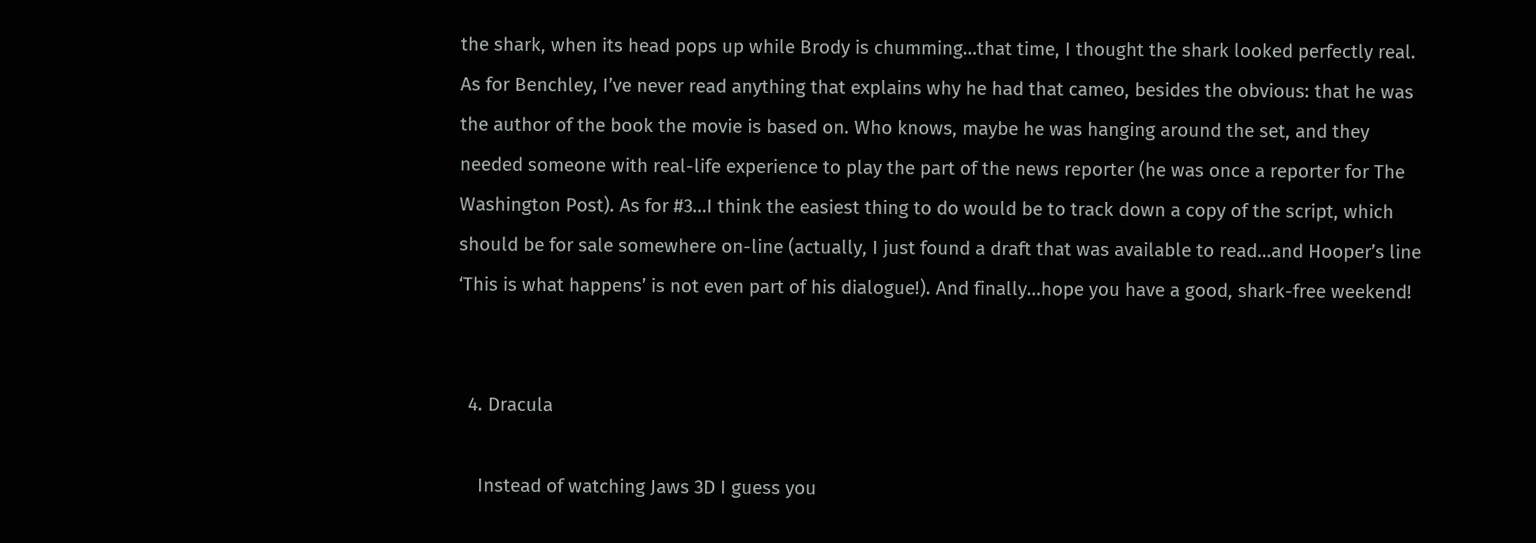the shark, when its head pops up while Brody is chumming…that time, I thought the shark looked perfectly real. As for Benchley, I’ve never read anything that explains why he had that cameo, besides the obvious: that he was the author of the book the movie is based on. Who knows, maybe he was hanging around the set, and they needed someone with real-life experience to play the part of the news reporter (he was once a reporter for The Washington Post). As for #3…I think the easiest thing to do would be to track down a copy of the script, which should be for sale somewhere on-line (actually, I just found a draft that was available to read…and Hooper’s line ‘This is what happens’ is not even part of his dialogue!). And finally…hope you have a good, shark-free weekend!


  4. Dracula

    Instead of watching Jaws 3D I guess you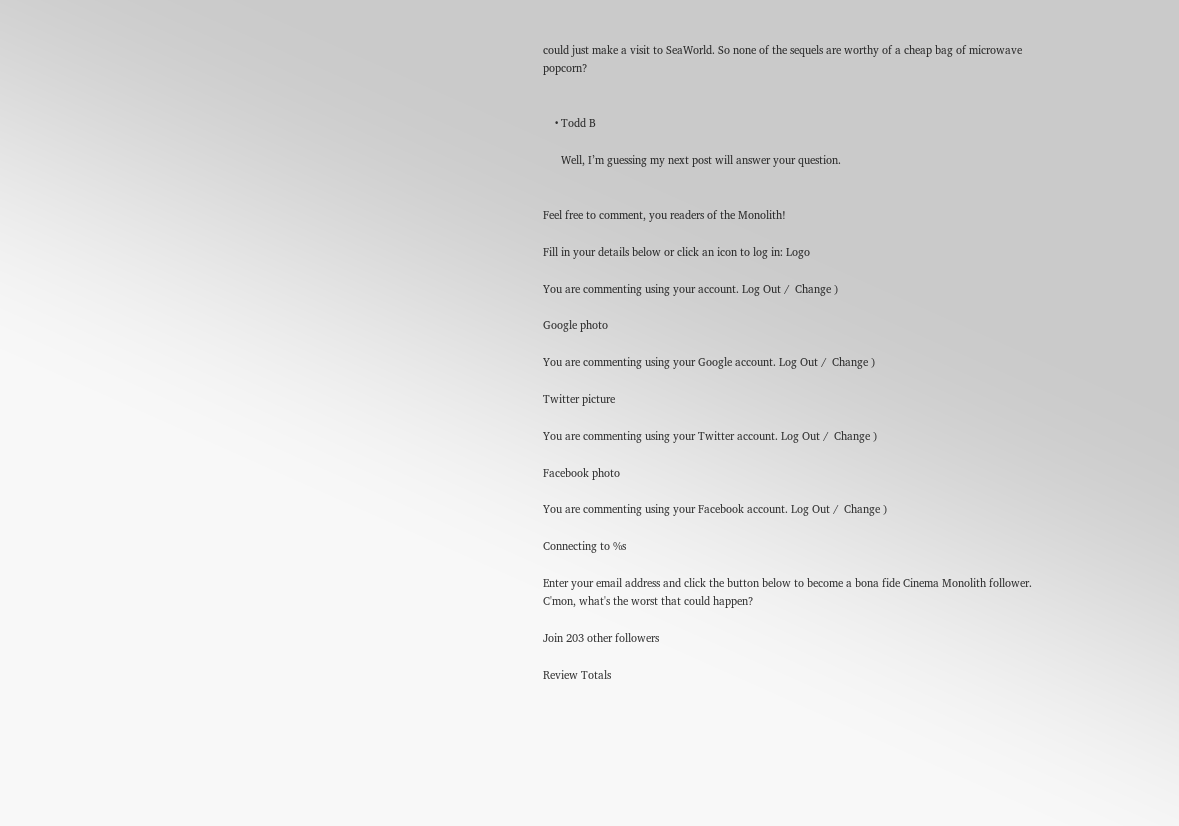could just make a visit to SeaWorld. So none of the sequels are worthy of a cheap bag of microwave popcorn?


    • Todd B

      Well, I’m guessing my next post will answer your question.


Feel free to comment, you readers of the Monolith!

Fill in your details below or click an icon to log in: Logo

You are commenting using your account. Log Out /  Change )

Google photo

You are commenting using your Google account. Log Out /  Change )

Twitter picture

You are commenting using your Twitter account. Log Out /  Change )

Facebook photo

You are commenting using your Facebook account. Log Out /  Change )

Connecting to %s

Enter your email address and click the button below to become a bona fide Cinema Monolith follower. C'mon, what's the worst that could happen?

Join 203 other followers

Review Totals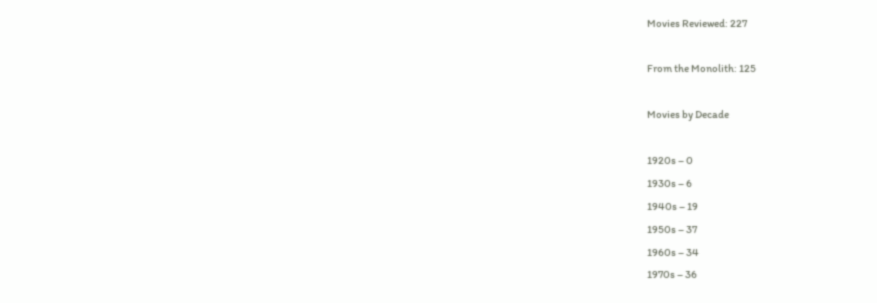Movies Reviewed: 227

From the Monolith: 125

Movies by Decade

1920s – 0
1930s – 6
1940s – 19
1950s – 37
1960s – 34
1970s – 36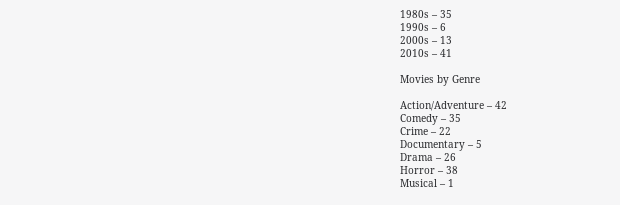1980s – 35
1990s – 6
2000s – 13
2010s – 41

Movies by Genre

Action/Adventure – 42
Comedy – 35
Crime – 22
Documentary – 5
Drama – 26
Horror – 38
Musical – 1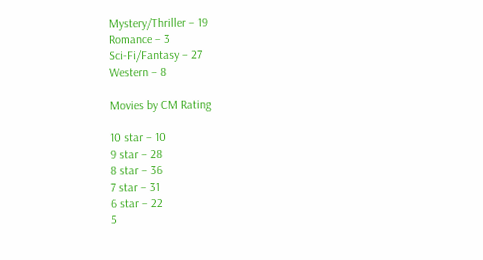Mystery/Thriller – 19
Romance – 3
Sci-Fi/Fantasy – 27
Western – 8

Movies by CM Rating

10 star – 10
9 star – 28
8 star – 36
7 star – 31
6 star – 22
5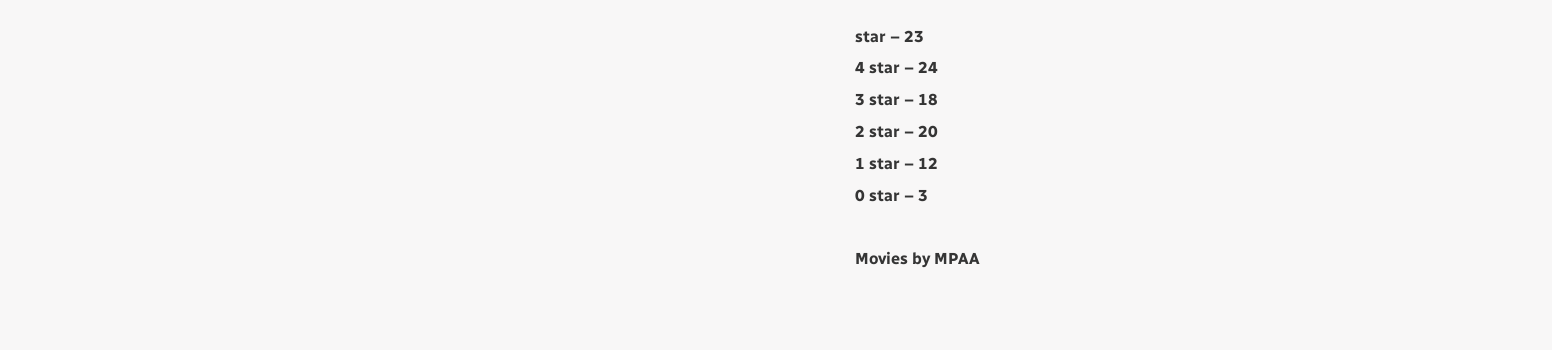star – 23
4 star – 24
3 star – 18
2 star – 20
1 star – 12
0 star – 3

Movies by MPAA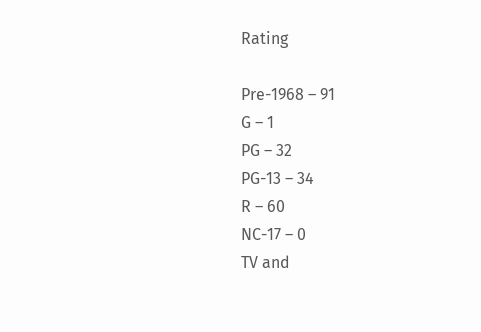Rating

Pre-1968 – 91
G – 1
PG – 32
PG-13 – 34
R – 60
NC-17 – 0
TV and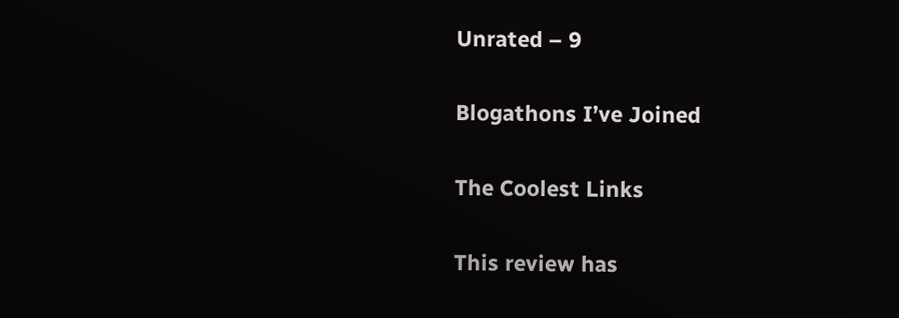Unrated – 9

Blogathons I’ve Joined

The Coolest Links

This review has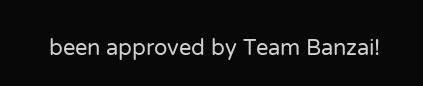been approved by Team Banzai!